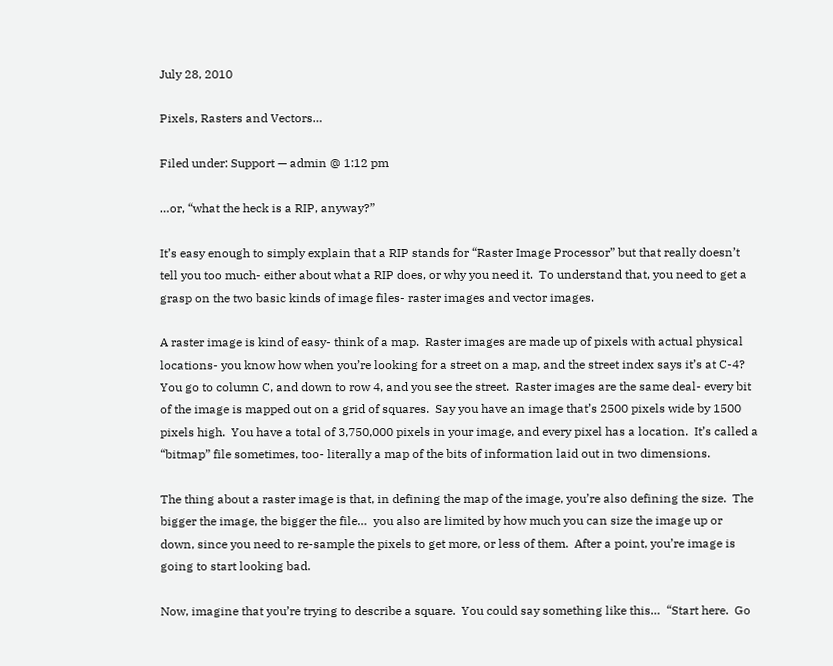July 28, 2010

Pixels, Rasters and Vectors…

Filed under: Support — admin @ 1:12 pm

…or, “what the heck is a RIP, anyway?”

It’s easy enough to simply explain that a RIP stands for “Raster Image Processor” but that really doesn’t tell you too much- either about what a RIP does, or why you need it.  To understand that, you need to get a grasp on the two basic kinds of image files- raster images and vector images.

A raster image is kind of easy- think of a map.  Raster images are made up of pixels with actual physical locations- you know how when you’re looking for a street on a map, and the street index says it’s at C-4?  You go to column C, and down to row 4, and you see the street.  Raster images are the same deal- every bit of the image is mapped out on a grid of squares.  Say you have an image that’s 2500 pixels wide by 1500 pixels high.  You have a total of 3,750,000 pixels in your image, and every pixel has a location.  It’s called a “bitmap” file sometimes, too- literally a map of the bits of information laid out in two dimensions.

The thing about a raster image is that, in defining the map of the image, you’re also defining the size.  The bigger the image, the bigger the file…  you also are limited by how much you can size the image up or down, since you need to re-sample the pixels to get more, or less of them.  After a point, you’re image is going to start looking bad.

Now, imagine that you’re trying to describe a square.  You could say something like this…  “Start here.  Go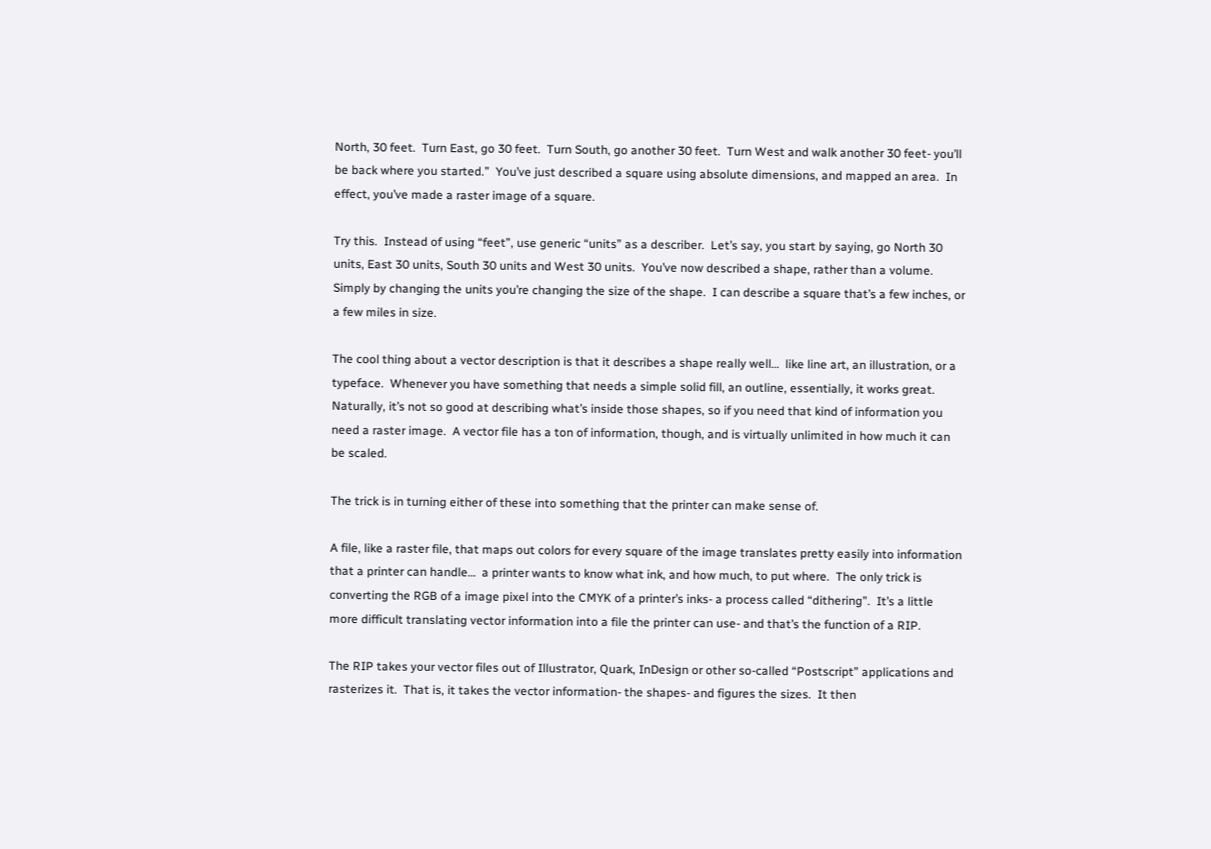North, 30 feet.  Turn East, go 30 feet.  Turn South, go another 30 feet.  Turn West and walk another 30 feet- you’ll be back where you started.”  You’ve just described a square using absolute dimensions, and mapped an area.  In effect, you’ve made a raster image of a square.

Try this.  Instead of using “feet”, use generic “units” as a describer.  Let’s say, you start by saying, go North 30 units, East 30 units, South 30 units and West 30 units.  You’ve now described a shape, rather than a volume.  Simply by changing the units you’re changing the size of the shape.  I can describe a square that’s a few inches, or a few miles in size.

The cool thing about a vector description is that it describes a shape really well…  like line art, an illustration, or a typeface.  Whenever you have something that needs a simple solid fill, an outline, essentially, it works great.  Naturally, it’s not so good at describing what’s inside those shapes, so if you need that kind of information you need a raster image.  A vector file has a ton of information, though, and is virtually unlimited in how much it can be scaled.

The trick is in turning either of these into something that the printer can make sense of.

A file, like a raster file, that maps out colors for every square of the image translates pretty easily into information that a printer can handle…  a printer wants to know what ink, and how much, to put where.  The only trick is converting the RGB of a image pixel into the CMYK of a printer’s inks- a process called “dithering”.  It’s a little more difficult translating vector information into a file the printer can use- and that’s the function of a RIP.

The RIP takes your vector files out of Illustrator, Quark, InDesign or other so-called “Postscript” applications and rasterizes it.  That is, it takes the vector information- the shapes- and figures the sizes.  It then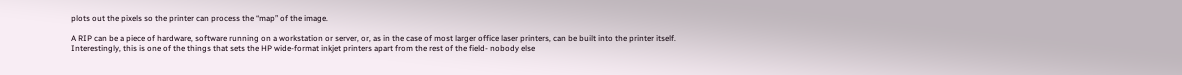plots out the pixels so the printer can process the “map” of the image.

A RIP can be a piece of hardware, software running on a workstation or server, or, as in the case of most larger office laser printers, can be built into the printer itself.  Interestingly, this is one of the things that sets the HP wide-format inkjet printers apart from the rest of the field- nobody else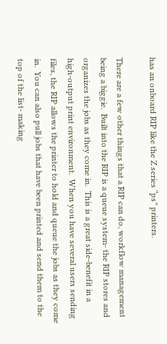has an onboard RIP like the Z series “ps” printers.

There are a few other things that a RIP can do, workflow management being a biggie.  Built into the RIP is a queue system- the RIP stores and organizes the jobs as they come in.  This is a great side-benefit in a high-output print environment.  When you have several users sending files, the RIP allows the printer to hold and queue the jobs as they come in.  You can also pull jobs that have been printed and send them to the top of the list- making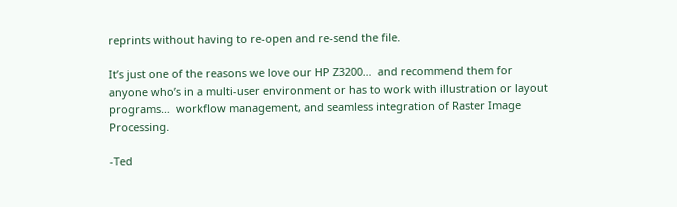reprints without having to re-open and re-send the file.

It’s just one of the reasons we love our HP Z3200…  and recommend them for anyone who’s in a multi-user environment or has to work with illustration or layout programs…  workflow management, and seamless integration of Raster Image Processing.

-Ted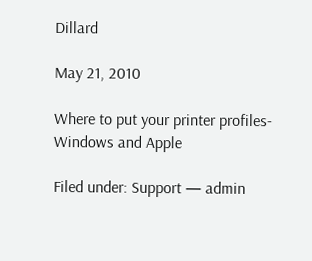Dillard

May 21, 2010

Where to put your printer profiles- Windows and Apple

Filed under: Support — admin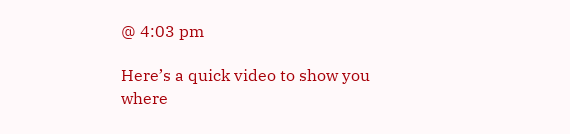@ 4:03 pm

Here’s a quick video to show you where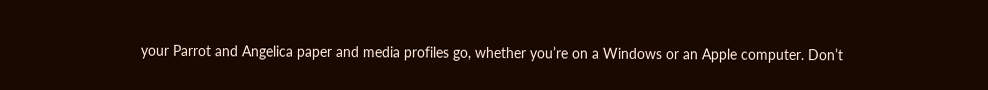your Parrot and Angelica paper and media profiles go, whether you’re on a Windows or an Apple computer. Don’t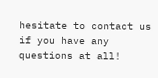hesitate to contact us if you have any questions at all!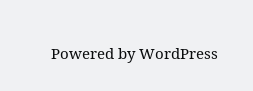Powered by WordPress